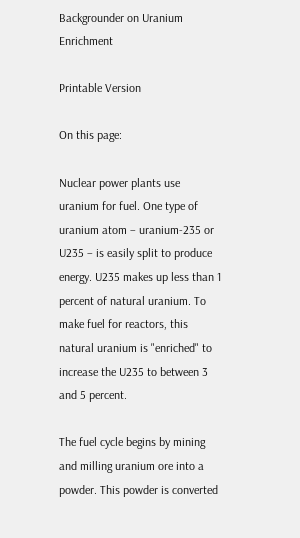Backgrounder on Uranium Enrichment

Printable Version

On this page:

Nuclear power plants use uranium for fuel. One type of uranium atom – uranium-235 or U235 – is easily split to produce energy. U235 makes up less than 1 percent of natural uranium. To make fuel for reactors, this natural uranium is "enriched" to increase the U235 to between 3 and 5 percent.

The fuel cycle begins by mining and milling uranium ore into a powder. This powder is converted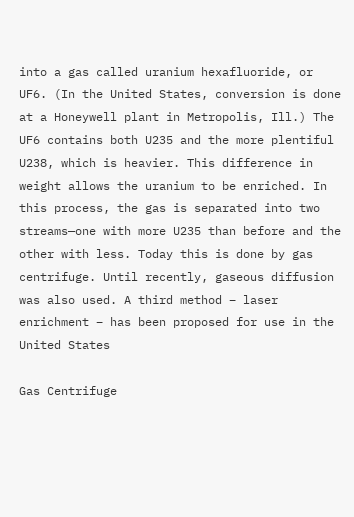into a gas called uranium hexafluoride, or UF6. (In the United States, conversion is done at a Honeywell plant in Metropolis, Ill.) The UF6 contains both U235 and the more plentiful U238, which is heavier. This difference in weight allows the uranium to be enriched. In this process, the gas is separated into two streams—one with more U235 than before and the other with less. Today this is done by gas centrifuge. Until recently, gaseous diffusion was also used. A third method – laser enrichment – has been proposed for use in the United States

Gas Centrifuge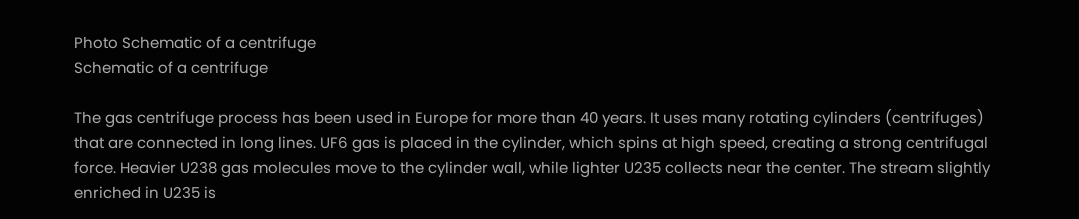Photo Schematic of a centrifuge
Schematic of a centrifuge

The gas centrifuge process has been used in Europe for more than 40 years. It uses many rotating cylinders (centrifuges) that are connected in long lines. UF6 gas is placed in the cylinder, which spins at high speed, creating a strong centrifugal force. Heavier U238 gas molecules move to the cylinder wall, while lighter U235 collects near the center. The stream slightly enriched in U235 is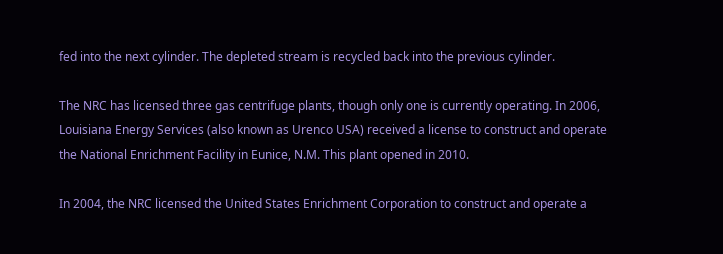fed into the next cylinder. The depleted stream is recycled back into the previous cylinder.

The NRC has licensed three gas centrifuge plants, though only one is currently operating. In 2006, Louisiana Energy Services (also known as Urenco USA) received a license to construct and operate the National Enrichment Facility in Eunice, N.M. This plant opened in 2010.

In 2004, the NRC licensed the United States Enrichment Corporation to construct and operate a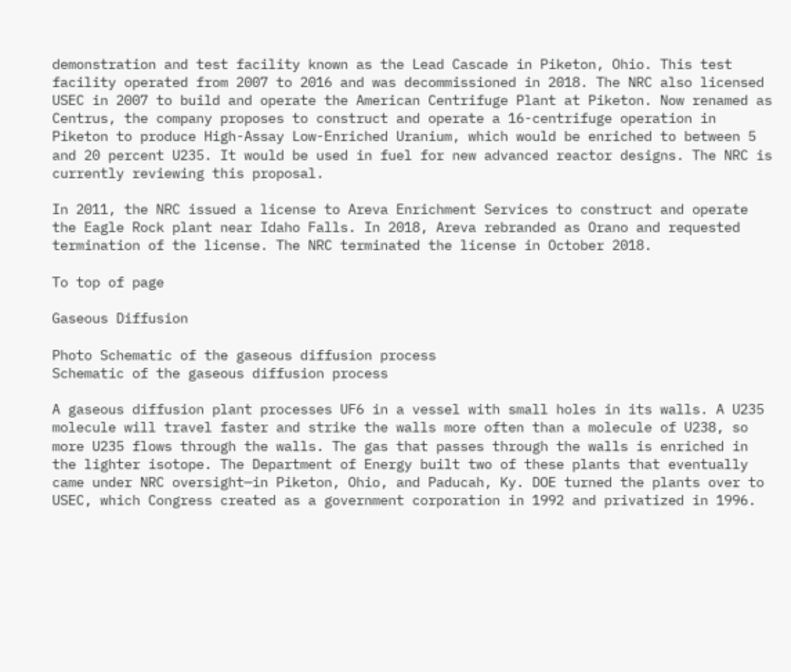demonstration and test facility known as the Lead Cascade in Piketon, Ohio. This test facility operated from 2007 to 2016 and was decommissioned in 2018. The NRC also licensed USEC in 2007 to build and operate the American Centrifuge Plant at Piketon. Now renamed as Centrus, the company proposes to construct and operate a 16-centrifuge operation in Piketon to produce High-Assay Low-Enriched Uranium, which would be enriched to between 5 and 20 percent U235. It would be used in fuel for new advanced reactor designs. The NRC is currently reviewing this proposal.

In 2011, the NRC issued a license to Areva Enrichment Services to construct and operate the Eagle Rock plant near Idaho Falls. In 2018, Areva rebranded as Orano and requested termination of the license. The NRC terminated the license in October 2018.

To top of page

Gaseous Diffusion

Photo Schematic of the gaseous diffusion process
Schematic of the gaseous diffusion process

A gaseous diffusion plant processes UF6 in a vessel with small holes in its walls. A U235 molecule will travel faster and strike the walls more often than a molecule of U238, so more U235 flows through the walls. The gas that passes through the walls is enriched in the lighter isotope. The Department of Energy built two of these plants that eventually came under NRC oversight—in Piketon, Ohio, and Paducah, Ky. DOE turned the plants over to USEC, which Congress created as a government corporation in 1992 and privatized in 1996.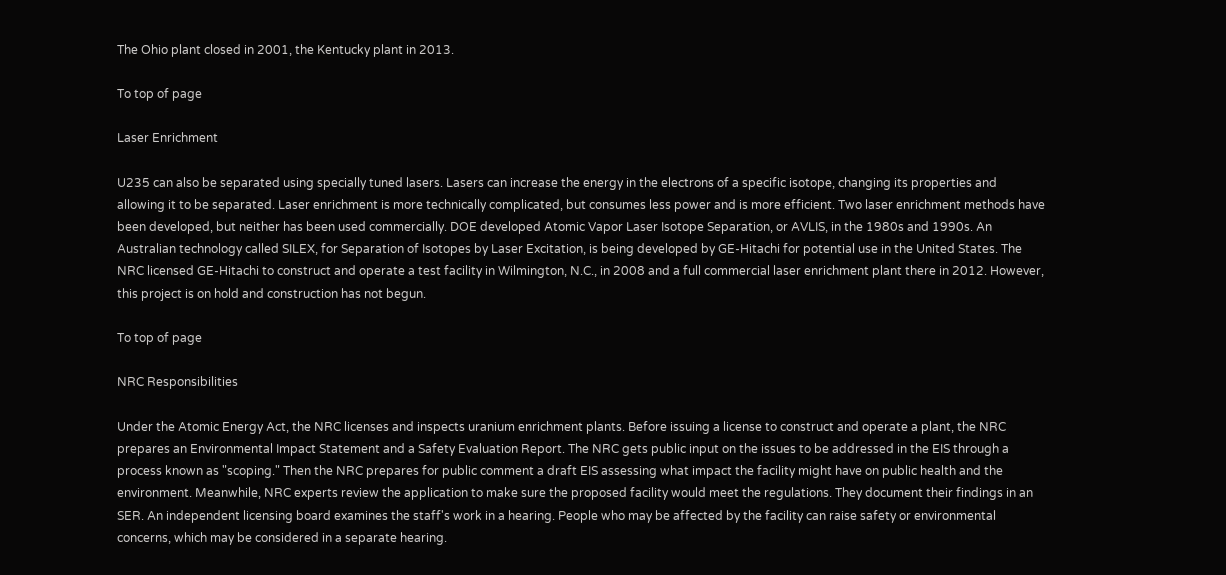The Ohio plant closed in 2001, the Kentucky plant in 2013.

To top of page

Laser Enrichment

U235 can also be separated using specially tuned lasers. Lasers can increase the energy in the electrons of a specific isotope, changing its properties and allowing it to be separated. Laser enrichment is more technically complicated, but consumes less power and is more efficient. Two laser enrichment methods have been developed, but neither has been used commercially. DOE developed Atomic Vapor Laser Isotope Separation, or AVLIS, in the 1980s and 1990s. An Australian technology called SILEX, for Separation of Isotopes by Laser Excitation, is being developed by GE-Hitachi for potential use in the United States. The NRC licensed GE-Hitachi to construct and operate a test facility in Wilmington, N.C., in 2008 and a full commercial laser enrichment plant there in 2012. However, this project is on hold and construction has not begun.

To top of page

NRC Responsibilities

Under the Atomic Energy Act, the NRC licenses and inspects uranium enrichment plants. Before issuing a license to construct and operate a plant, the NRC prepares an Environmental Impact Statement and a Safety Evaluation Report. The NRC gets public input on the issues to be addressed in the EIS through a process known as "scoping." Then the NRC prepares for public comment a draft EIS assessing what impact the facility might have on public health and the environment. Meanwhile, NRC experts review the application to make sure the proposed facility would meet the regulations. They document their findings in an SER. An independent licensing board examines the staff's work in a hearing. People who may be affected by the facility can raise safety or environmental concerns, which may be considered in a separate hearing.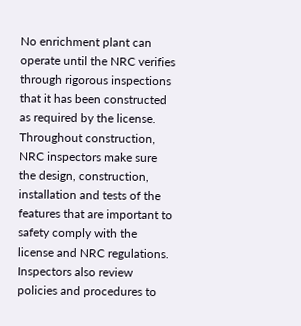No enrichment plant can operate until the NRC verifies through rigorous inspections that it has been constructed as required by the license. Throughout construction, NRC inspectors make sure the design, construction, installation and tests of the features that are important to safety comply with the license and NRC regulations. Inspectors also review policies and procedures to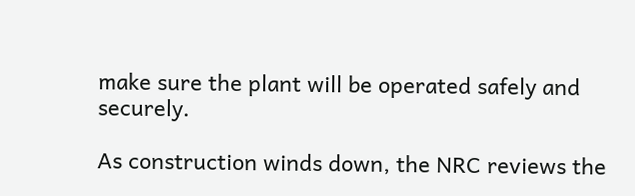make sure the plant will be operated safely and securely.

As construction winds down, the NRC reviews the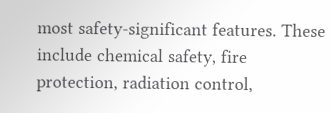most safety-significant features. These include chemical safety, fire protection, radiation control,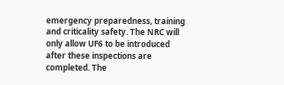emergency preparedness, training and criticality safety. The NRC will only allow UF6 to be introduced after these inspections are completed. The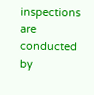inspections are conducted by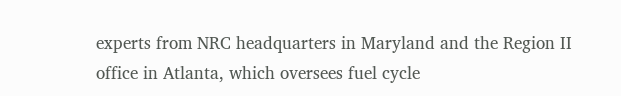experts from NRC headquarters in Maryland and the Region II office in Atlanta, which oversees fuel cycle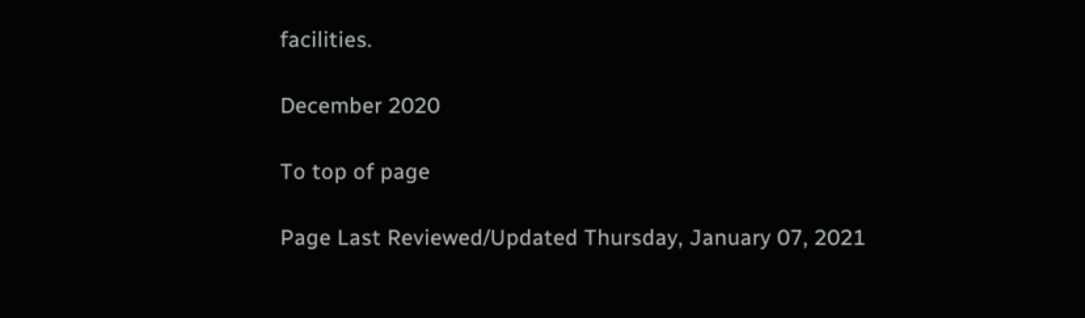facilities.

December 2020

To top of page

Page Last Reviewed/Updated Thursday, January 07, 2021